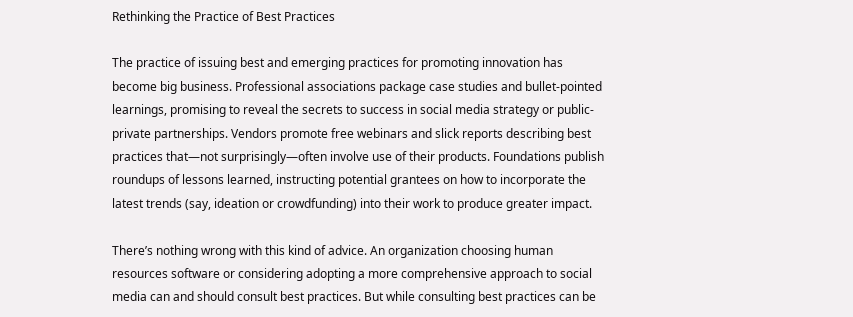Rethinking the Practice of Best Practices

The practice of issuing best and emerging practices for promoting innovation has become big business. Professional associations package case studies and bullet-pointed learnings, promising to reveal the secrets to success in social media strategy or public-private partnerships. Vendors promote free webinars and slick reports describing best practices that—not surprisingly—often involve use of their products. Foundations publish roundups of lessons learned, instructing potential grantees on how to incorporate the latest trends (say, ideation or crowdfunding) into their work to produce greater impact.

There’s nothing wrong with this kind of advice. An organization choosing human resources software or considering adopting a more comprehensive approach to social media can and should consult best practices. But while consulting best practices can be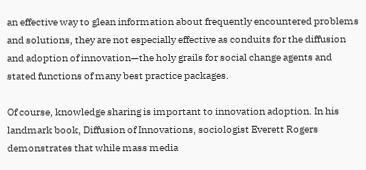an effective way to glean information about frequently encountered problems and solutions, they are not especially effective as conduits for the diffusion and adoption of innovation—the holy grails for social change agents and stated functions of many best practice packages.

Of course, knowledge sharing is important to innovation adoption. In his landmark book, Diffusion of Innovations, sociologist Everett Rogers demonstrates that while mass media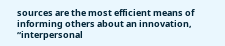sources are the most efficient means of informing others about an innovation, “interpersonal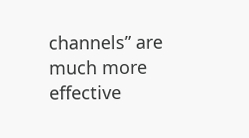channels” are much more effective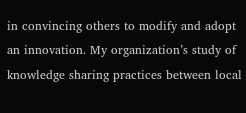in convincing others to modify and adopt an innovation. My organization’s study of knowledge sharing practices between local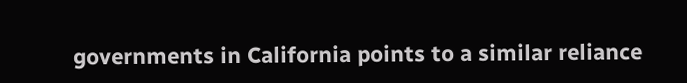governments in California points to a similar reliance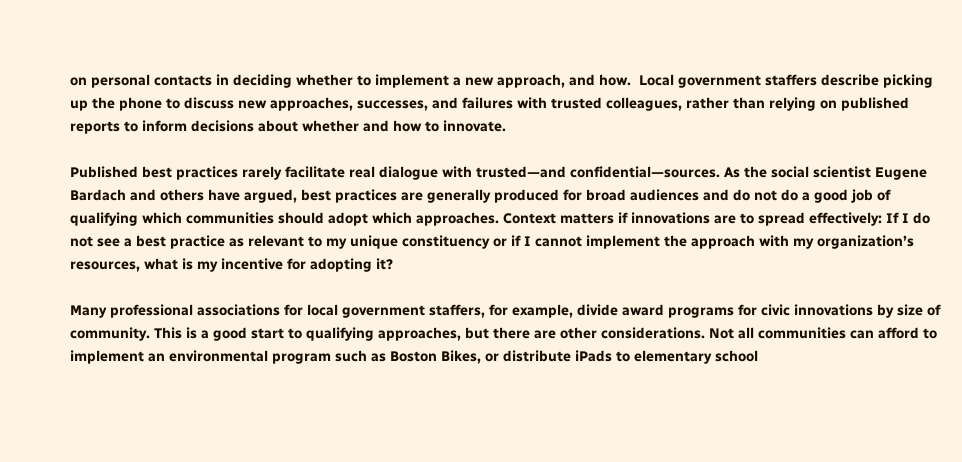on personal contacts in deciding whether to implement a new approach, and how.  Local government staffers describe picking up the phone to discuss new approaches, successes, and failures with trusted colleagues, rather than relying on published reports to inform decisions about whether and how to innovate.

Published best practices rarely facilitate real dialogue with trusted—and confidential—sources. As the social scientist Eugene Bardach and others have argued, best practices are generally produced for broad audiences and do not do a good job of qualifying which communities should adopt which approaches. Context matters if innovations are to spread effectively: If I do not see a best practice as relevant to my unique constituency or if I cannot implement the approach with my organization’s resources, what is my incentive for adopting it?

Many professional associations for local government staffers, for example, divide award programs for civic innovations by size of community. This is a good start to qualifying approaches, but there are other considerations. Not all communities can afford to implement an environmental program such as Boston Bikes, or distribute iPads to elementary school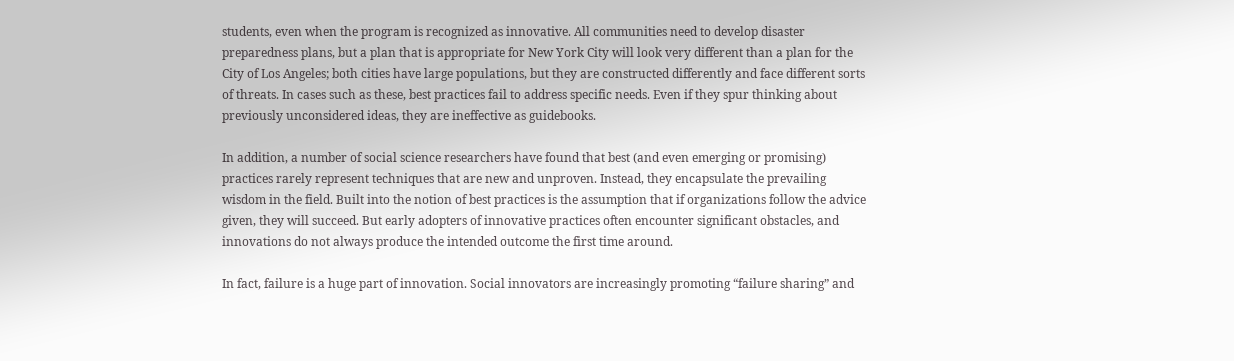students, even when the program is recognized as innovative. All communities need to develop disaster preparedness plans, but a plan that is appropriate for New York City will look very different than a plan for the City of Los Angeles; both cities have large populations, but they are constructed differently and face different sorts of threats. In cases such as these, best practices fail to address specific needs. Even if they spur thinking about previously unconsidered ideas, they are ineffective as guidebooks.

In addition, a number of social science researchers have found that best (and even emerging or promising) practices rarely represent techniques that are new and unproven. Instead, they encapsulate the prevailing wisdom in the field. Built into the notion of best practices is the assumption that if organizations follow the advice given, they will succeed. But early adopters of innovative practices often encounter significant obstacles, and innovations do not always produce the intended outcome the first time around.

In fact, failure is a huge part of innovation. Social innovators are increasingly promoting “failure sharing” and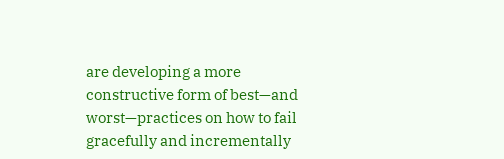are developing a more constructive form of best—and worst—practices on how to fail gracefully and incrementally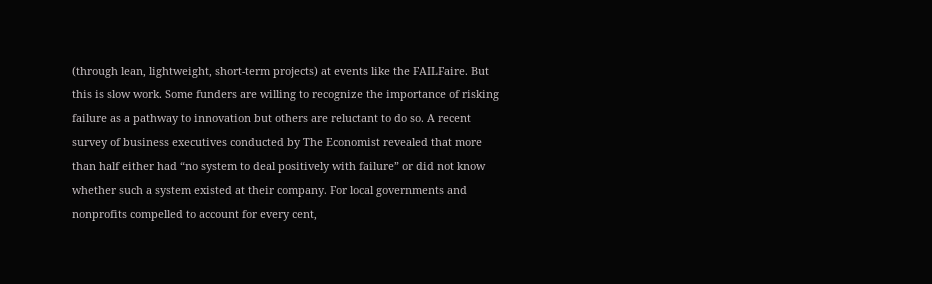(through lean, lightweight, short-term projects) at events like the FAILFaire. But this is slow work. Some funders are willing to recognize the importance of risking failure as a pathway to innovation but others are reluctant to do so. A recent survey of business executives conducted by The Economist revealed that more than half either had “no system to deal positively with failure” or did not know whether such a system existed at their company. For local governments and nonprofits compelled to account for every cent,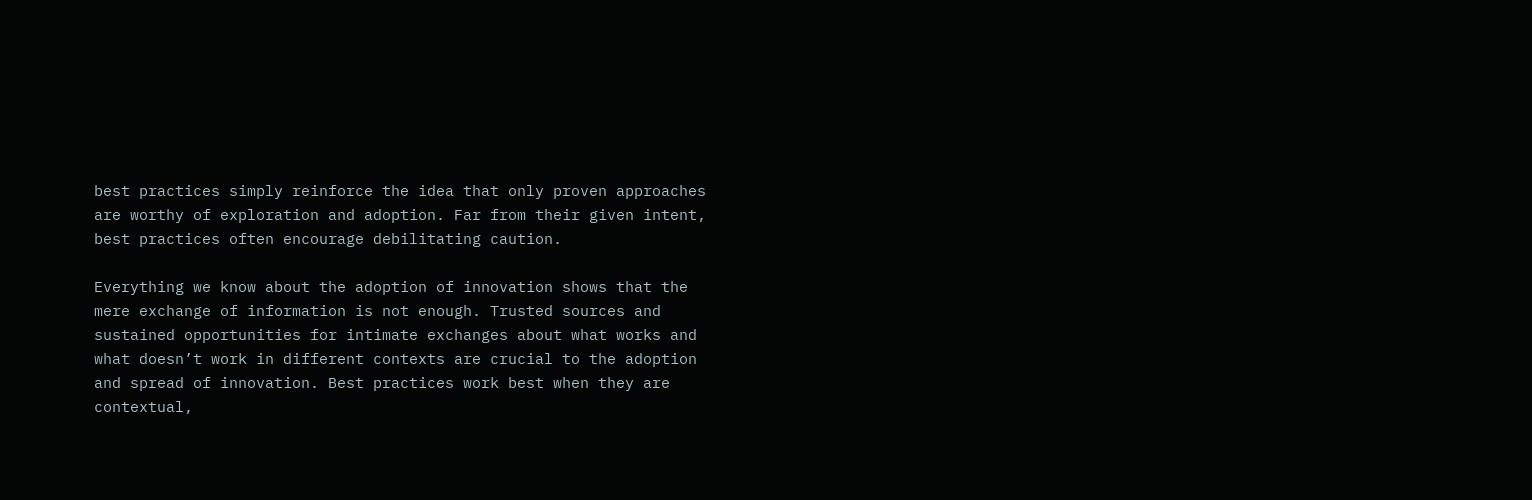best practices simply reinforce the idea that only proven approaches are worthy of exploration and adoption. Far from their given intent, best practices often encourage debilitating caution.

Everything we know about the adoption of innovation shows that the mere exchange of information is not enough. Trusted sources and sustained opportunities for intimate exchanges about what works and what doesn’t work in different contexts are crucial to the adoption and spread of innovation. Best practices work best when they are contextual,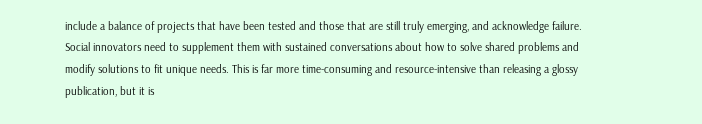include a balance of projects that have been tested and those that are still truly emerging, and acknowledge failure. Social innovators need to supplement them with sustained conversations about how to solve shared problems and modify solutions to fit unique needs. This is far more time-consuming and resource-intensive than releasing a glossy publication, but it is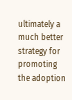ultimately a much better strategy for promoting the adoption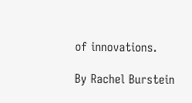of innovations.

By Rachel Burstein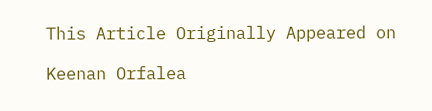This Article Originally Appeared on

Keenan Orfalea